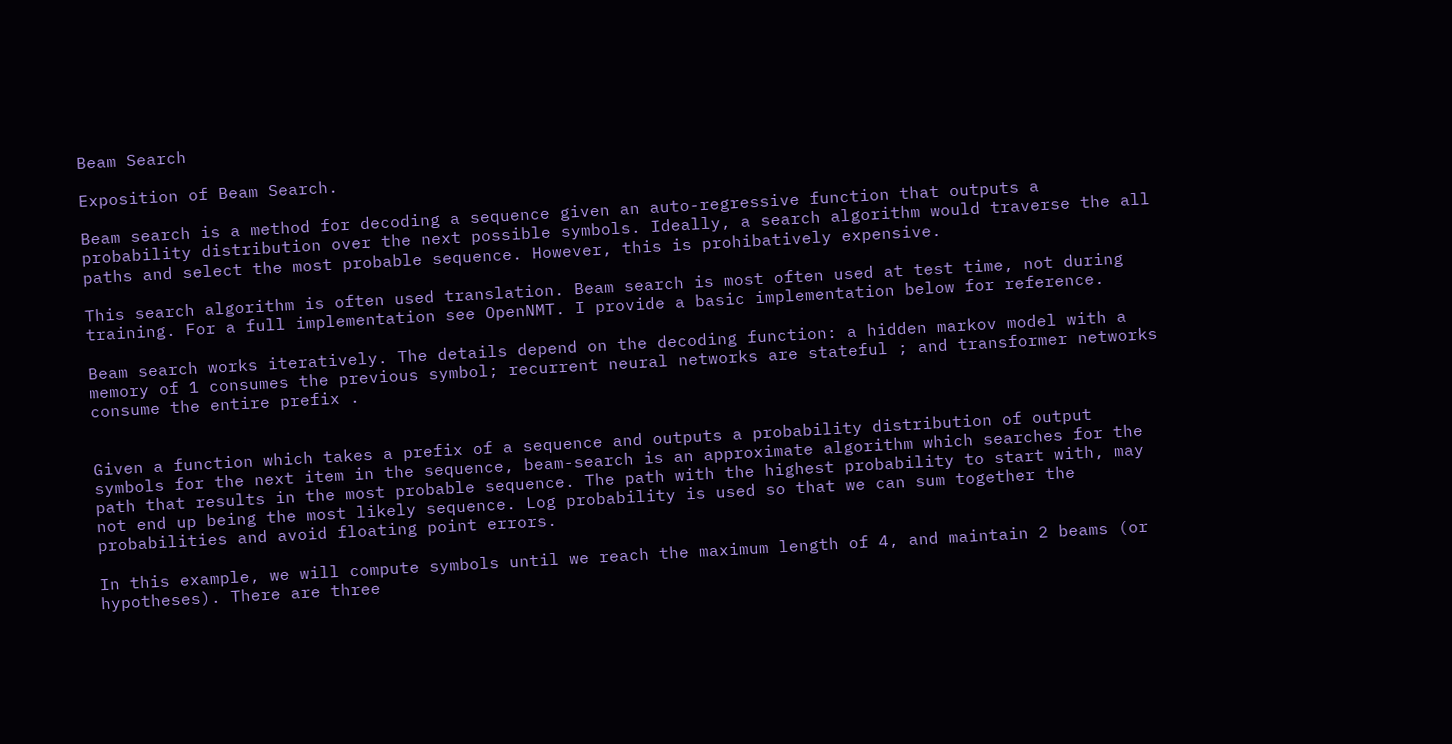Beam Search

Exposition of Beam Search.

Beam search is a method for decoding a sequence given an auto-regressive function that outputs a probability distribution over the next possible symbols. Ideally, a search algorithm would traverse the all paths and select the most probable sequence. However, this is prohibatively expensive.

This search algorithm is often used translation. Beam search is most often used at test time, not during training. For a full implementation see OpenNMT. I provide a basic implementation below for reference.

Beam search works iteratively. The details depend on the decoding function: a hidden markov model with a memory of 1 consumes the previous symbol; recurrent neural networks are stateful ; and transformer networks consume the entire prefix .


Given a function which takes a prefix of a sequence and outputs a probability distribution of output symbols for the next item in the sequence, beam-search is an approximate algorithm which searches for the path that results in the most probable sequence. The path with the highest probability to start with, may not end up being the most likely sequence. Log probability is used so that we can sum together the probabilities and avoid floating point errors.

In this example, we will compute symbols until we reach the maximum length of 4, and maintain 2 beams (or hypotheses). There are three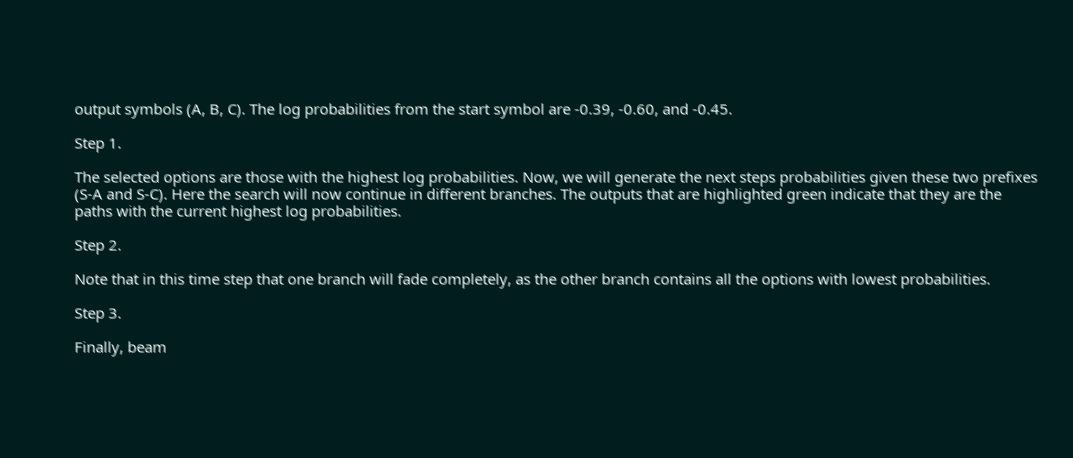output symbols (A, B, C). The log probabilities from the start symbol are -0.39, -0.60, and -0.45.

Step 1.

The selected options are those with the highest log probabilities. Now, we will generate the next steps probabilities given these two prefixes (S-A and S-C). Here the search will now continue in different branches. The outputs that are highlighted green indicate that they are the paths with the current highest log probabilities.

Step 2.

Note that in this time step that one branch will fade completely, as the other branch contains all the options with lowest probabilities.

Step 3.

Finally, beam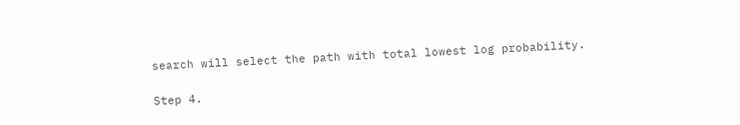search will select the path with total lowest log probability.

Step 4.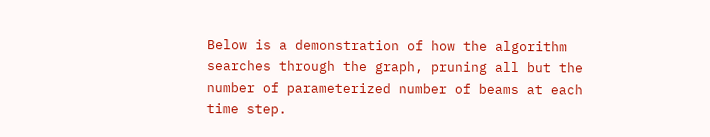Below is a demonstration of how the algorithm searches through the graph, pruning all but the number of parameterized number of beams at each time step.